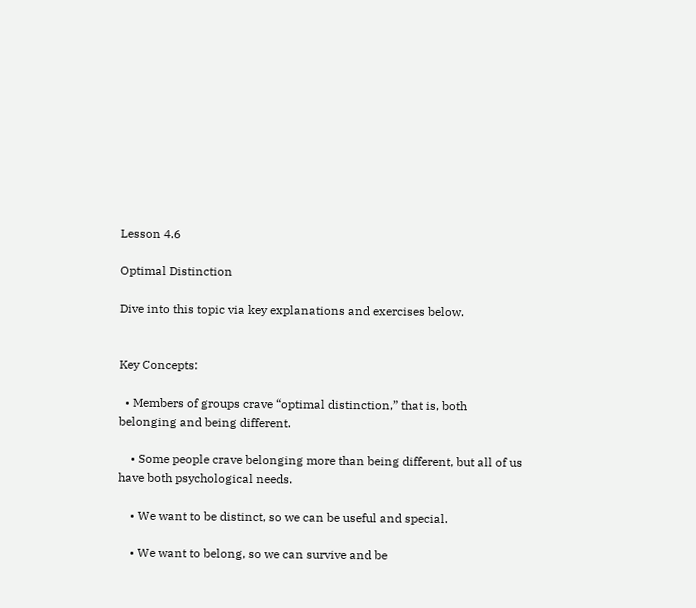Lesson 4.6

Optimal Distinction

Dive into this topic via key explanations and exercises below.


Key Concepts:

  • Members of groups crave “optimal distinction,” that is, both belonging and being different.

    • Some people crave belonging more than being different, but all of us have both psychological needs.

    • We want to be distinct, so we can be useful and special.

    • We want to belong, so we can survive and be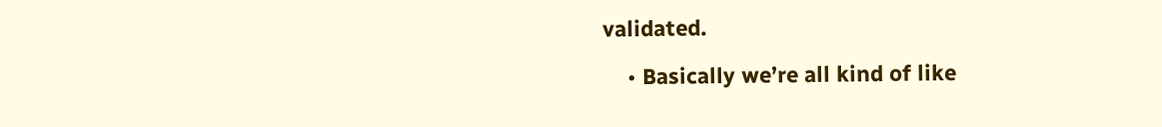validated.

    • Basically we’re all kind of like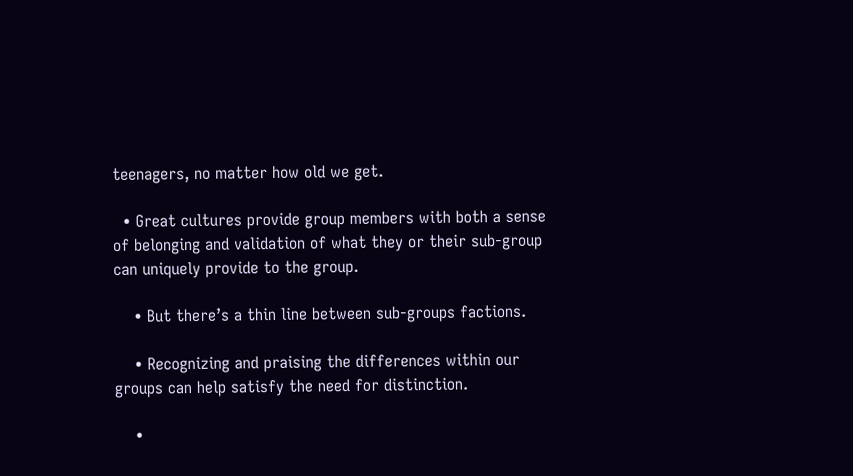teenagers, no matter how old we get.

  • Great cultures provide group members with both a sense of belonging and validation of what they or their sub-group can uniquely provide to the group.

    • But there’s a thin line between sub-groups factions.

    • Recognizing and praising the differences within our groups can help satisfy the need for distinction.

    •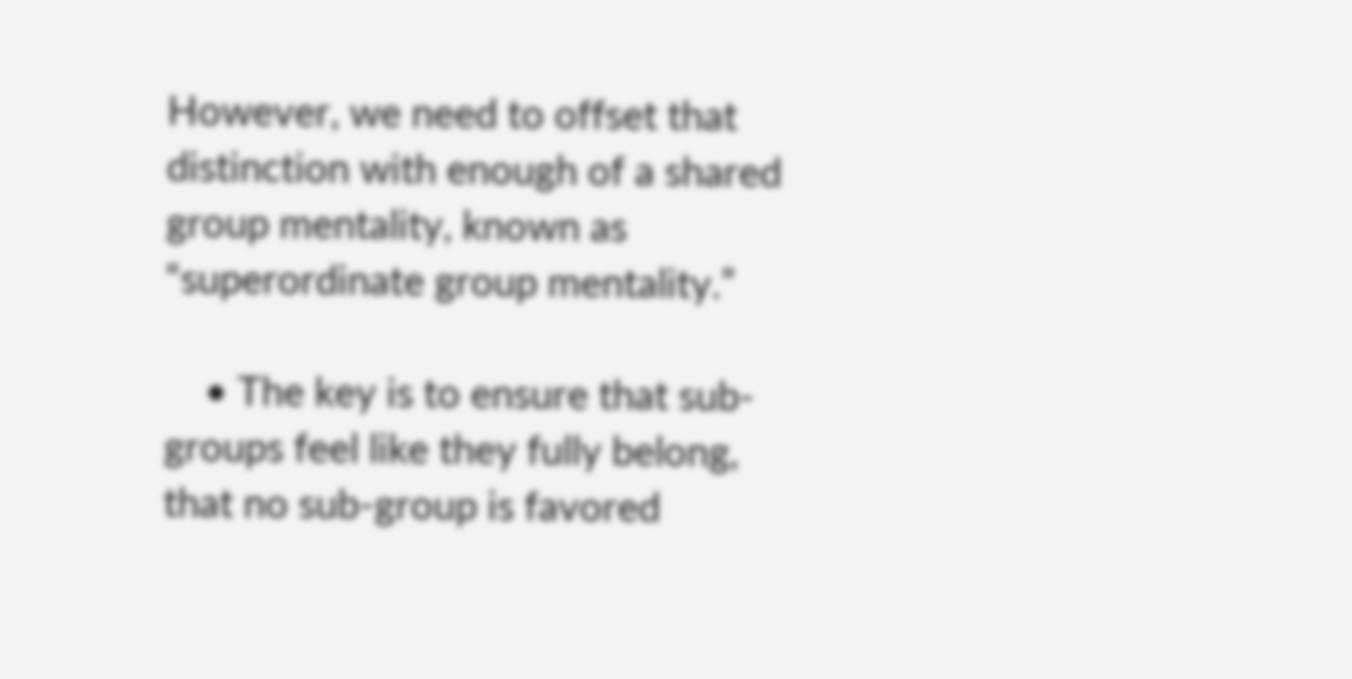However, we need to offset that distinction with enough of a shared group mentality, known as “superordinate group mentality.”

    • The key is to ensure that sub-groups feel like they fully belong, that no sub-group is favored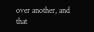over another, and that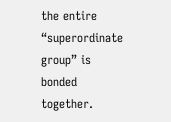the entire “superordinate group” is bonded together.